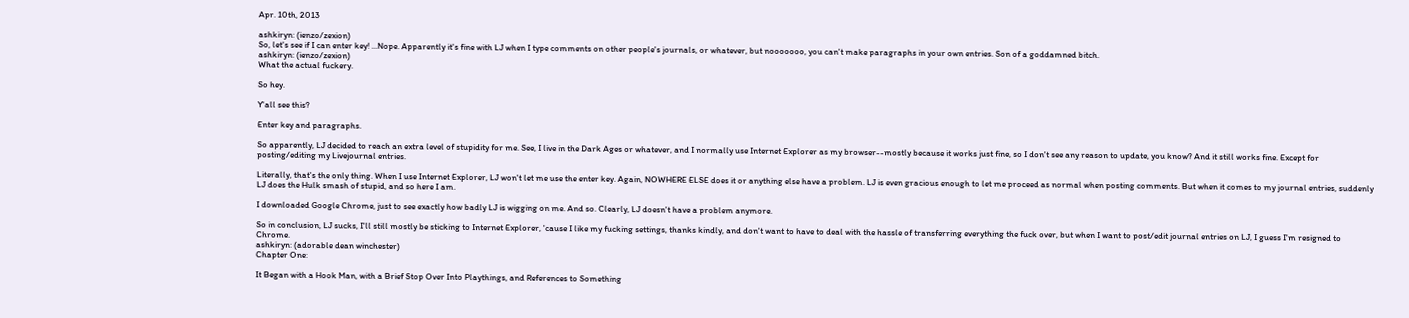Apr. 10th, 2013

ashkiryn: (ienzo/zexion)
So, let's see if I can enter key! ...Nope. Apparently it's fine with LJ when I type comments on other people's journals, or whatever, but nooooooo, you can't make paragraphs in your own entries. Son of a goddamned bitch.
ashkiryn: (ienzo/zexion)
What the actual fuckery.

So hey.

Y'all see this?

Enter key and paragraphs.

So apparently, LJ decided to reach an extra level of stupidity for me. See, I live in the Dark Ages or whatever, and I normally use Internet Explorer as my browser--mostly because it works just fine, so I don't see any reason to update, you know? And it still works fine. Except for posting/editing my Livejournal entries.

Literally, that's the only thing. When I use Internet Explorer, LJ won't let me use the enter key. Again, NOWHERE ELSE does it or anything else have a problem. LJ is even gracious enough to let me proceed as normal when posting comments. But when it comes to my journal entries, suddenly LJ does the Hulk smash of stupid, and so here I am.

I downloaded Google Chrome, just to see exactly how badly LJ is wigging on me. And so. Clearly, LJ doesn't have a problem anymore.

So in conclusion, LJ sucks, I'll still mostly be sticking to Internet Explorer, 'cause I like my fucking settings, thanks kindly, and don't want to have to deal with the hassle of transferring everything the fuck over, but when I want to post/edit journal entries on LJ, I guess I'm resigned to Chrome.
ashkiryn: (adorable dean winchester)
Chapter One:

It Began with a Hook Man, with a Brief Stop Over Into Playthings, and References to Something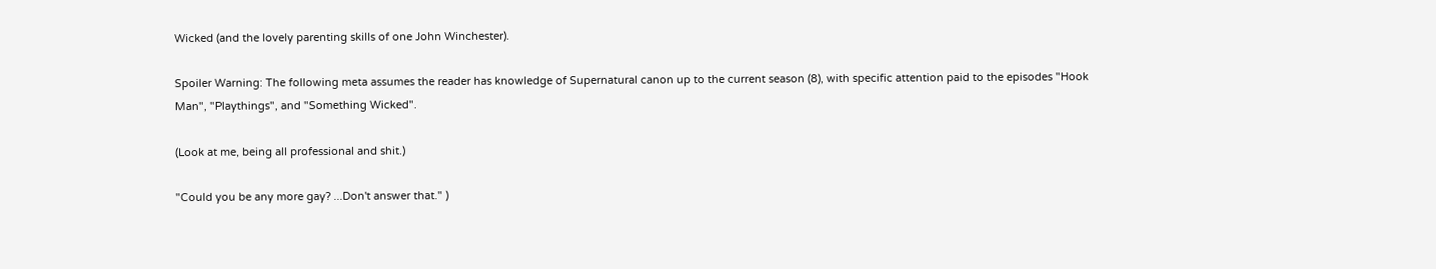Wicked (and the lovely parenting skills of one John Winchester).

Spoiler Warning: The following meta assumes the reader has knowledge of Supernatural canon up to the current season (8), with specific attention paid to the episodes "Hook Man", "Playthings", and "Something Wicked".

(Look at me, being all professional and shit.)

"Could you be any more gay? ...Don't answer that." )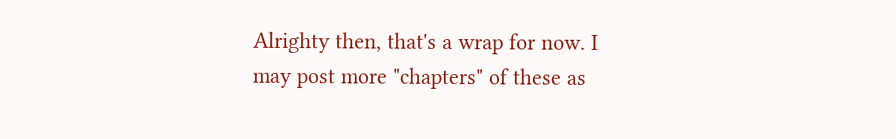Alrighty then, that's a wrap for now. I may post more "chapters" of these as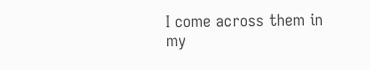I come across them in my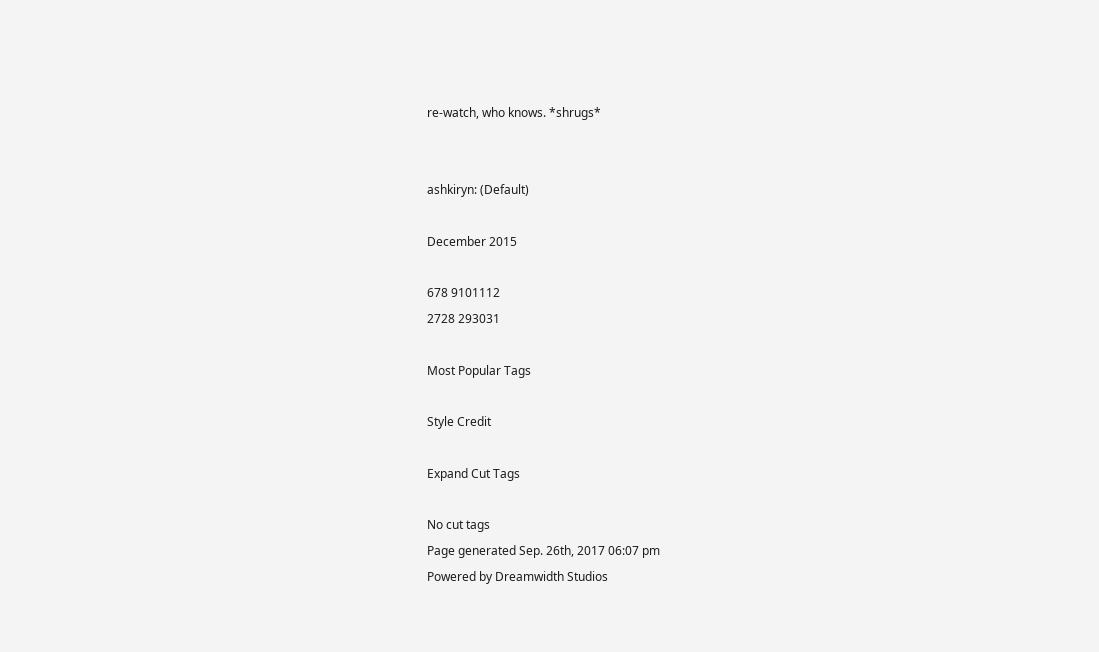re-watch, who knows. *shrugs*


ashkiryn: (Default)

December 2015

678 9101112
2728 293031

Most Popular Tags

Style Credit

Expand Cut Tags

No cut tags
Page generated Sep. 26th, 2017 06:07 pm
Powered by Dreamwidth Studios